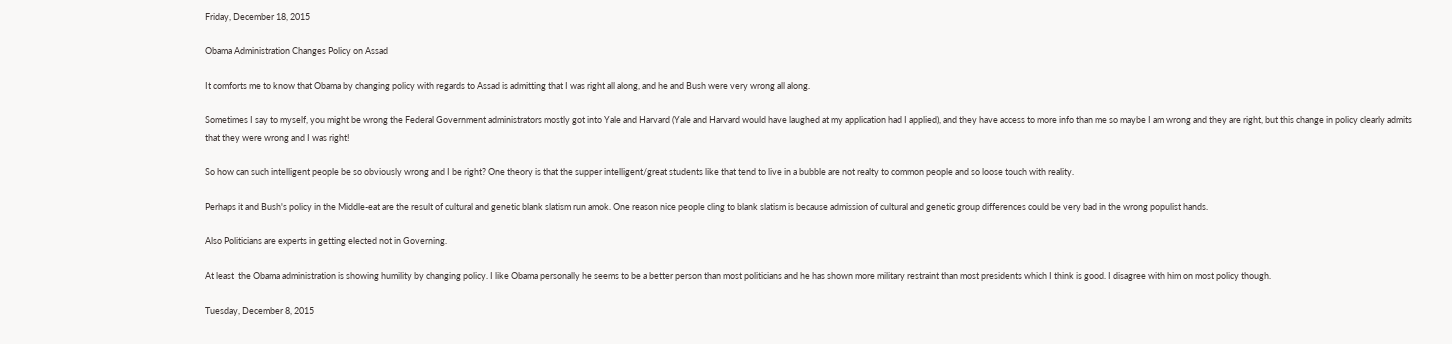Friday, December 18, 2015

Obama Administration Changes Policy on Assad

It comforts me to know that Obama by changing policy with regards to Assad is admitting that I was right all along, and he and Bush were very wrong all along.

Sometimes I say to myself, you might be wrong the Federal Government administrators mostly got into Yale and Harvard (Yale and Harvard would have laughed at my application had I applied), and they have access to more info than me so maybe I am wrong and they are right, but this change in policy clearly admits that they were wrong and I was right!

So how can such intelligent people be so obviously wrong and I be right? One theory is that the supper intelligent/great students like that tend to live in a bubble are not realty to common people and so loose touch with reality.

Perhaps it and Bush's policy in the Middle-eat are the result of cultural and genetic blank slatism run amok. One reason nice people cling to blank slatism is because admission of cultural and genetic group differences could be very bad in the wrong populist hands.

Also Politicians are experts in getting elected not in Governing.

At least  the Obama administration is showing humility by changing policy. I like Obama personally he seems to be a better person than most politicians and he has shown more military restraint than most presidents which I think is good. I disagree with him on most policy though.

Tuesday, December 8, 2015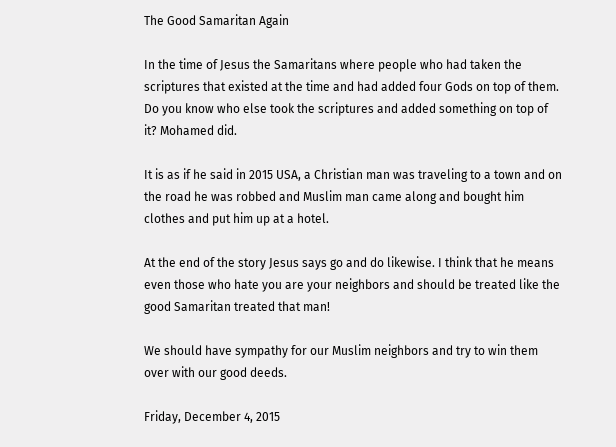The Good Samaritan Again

In the time of Jesus the Samaritans where people who had taken the scriptures that existed at the time and had added four Gods on top of them. Do you know who else took the scriptures and added something on top of it? Mohamed did.

It is as if he said in 2015 USA, a Christian man was traveling to a town and on the road he was robbed and Muslim man came along and bought him clothes and put him up at a hotel.

At the end of the story Jesus says go and do likewise. I think that he means even those who hate you are your neighbors and should be treated like the good Samaritan treated that man!

We should have sympathy for our Muslim neighbors and try to win them over with our good deeds.

Friday, December 4, 2015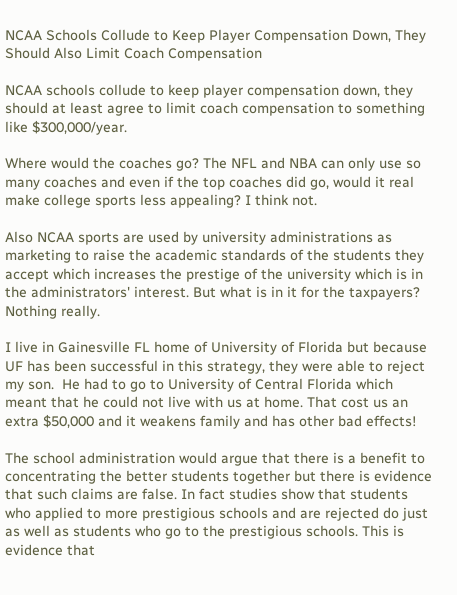NCAA Schools Collude to Keep Player Compensation Down, They Should Also Limit Coach Compensation

NCAA schools collude to keep player compensation down, they should at least agree to limit coach compensation to something like $300,000/year.

Where would the coaches go? The NFL and NBA can only use so many coaches and even if the top coaches did go, would it real make college sports less appealing? I think not.

Also NCAA sports are used by university administrations as marketing to raise the academic standards of the students they accept which increases the prestige of the university which is in the administrators' interest. But what is in it for the taxpayers? Nothing really.

I live in Gainesville FL home of University of Florida but because UF has been successful in this strategy, they were able to reject my son.  He had to go to University of Central Florida which meant that he could not live with us at home. That cost us an extra $50,000 and it weakens family and has other bad effects!

The school administration would argue that there is a benefit to concentrating the better students together but there is evidence that such claims are false. In fact studies show that students who applied to more prestigious schools and are rejected do just as well as students who go to the prestigious schools. This is evidence that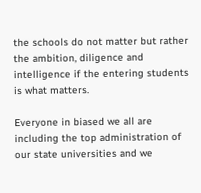the schools do not matter but rather the ambition, diligence and intelligence if the entering students is what matters.

Everyone in biased we all are including the top administration of our state universities and we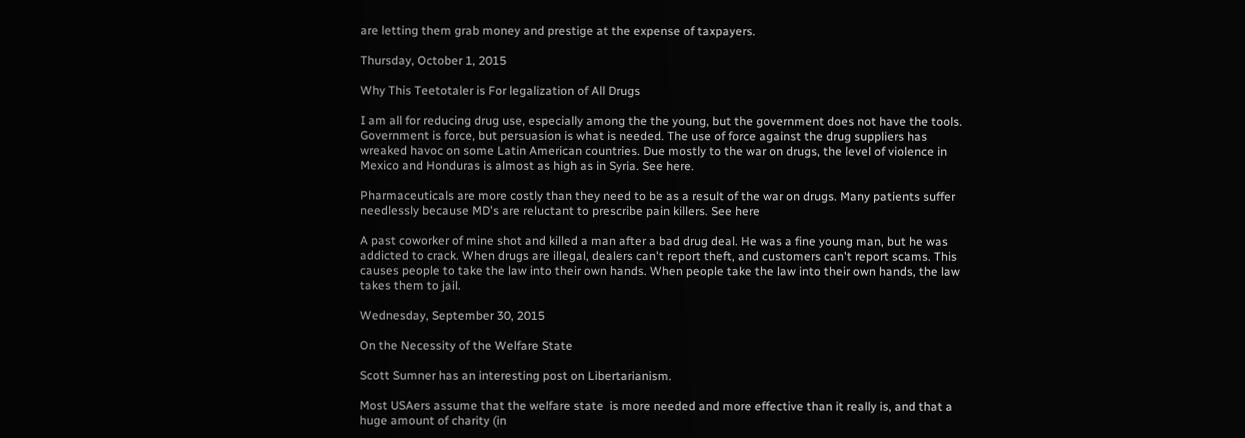are letting them grab money and prestige at the expense of taxpayers.

Thursday, October 1, 2015

Why This Teetotaler is For legalization of All Drugs

I am all for reducing drug use, especially among the the young, but the government does not have the tools. Government is force, but persuasion is what is needed. The use of force against the drug suppliers has wreaked havoc on some Latin American countries. Due mostly to the war on drugs, the level of violence in Mexico and Honduras is almost as high as in Syria. See here.

Pharmaceuticals are more costly than they need to be as a result of the war on drugs. Many patients suffer needlessly because MD's are reluctant to prescribe pain killers. See here

A past coworker of mine shot and killed a man after a bad drug deal. He was a fine young man, but he was addicted to crack. When drugs are illegal, dealers can't report theft, and customers can't report scams. This causes people to take the law into their own hands. When people take the law into their own hands, the law takes them to jail.

Wednesday, September 30, 2015

On the Necessity of the Welfare State

Scott Sumner has an interesting post on Libertarianism.

Most USAers assume that the welfare state  is more needed and more effective than it really is, and that a huge amount of charity (in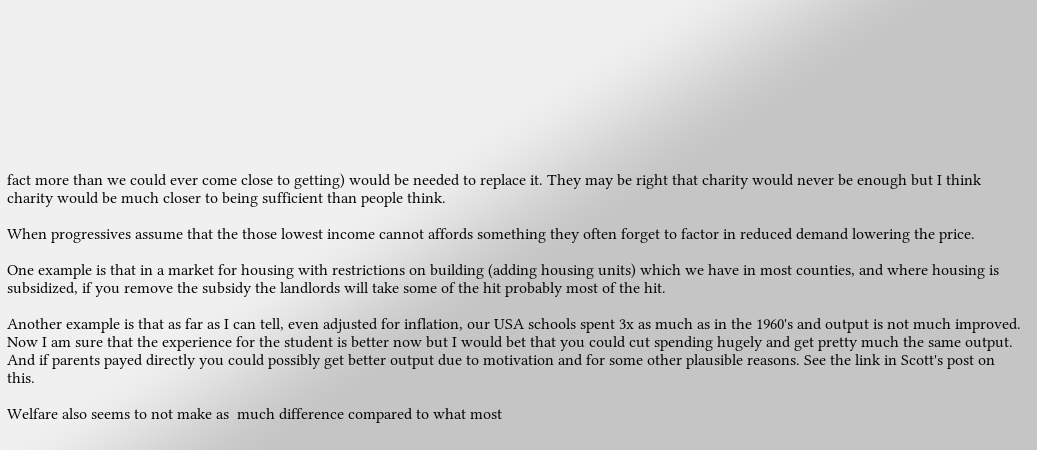fact more than we could ever come close to getting) would be needed to replace it. They may be right that charity would never be enough but I think charity would be much closer to being sufficient than people think.

When progressives assume that the those lowest income cannot affords something they often forget to factor in reduced demand lowering the price.

One example is that in a market for housing with restrictions on building (adding housing units) which we have in most counties, and where housing is subsidized, if you remove the subsidy the landlords will take some of the hit probably most of the hit.

Another example is that as far as I can tell, even adjusted for inflation, our USA schools spent 3x as much as in the 1960's and output is not much improved. Now I am sure that the experience for the student is better now but I would bet that you could cut spending hugely and get pretty much the same output. And if parents payed directly you could possibly get better output due to motivation and for some other plausible reasons. See the link in Scott's post on this.

Welfare also seems to not make as  much difference compared to what most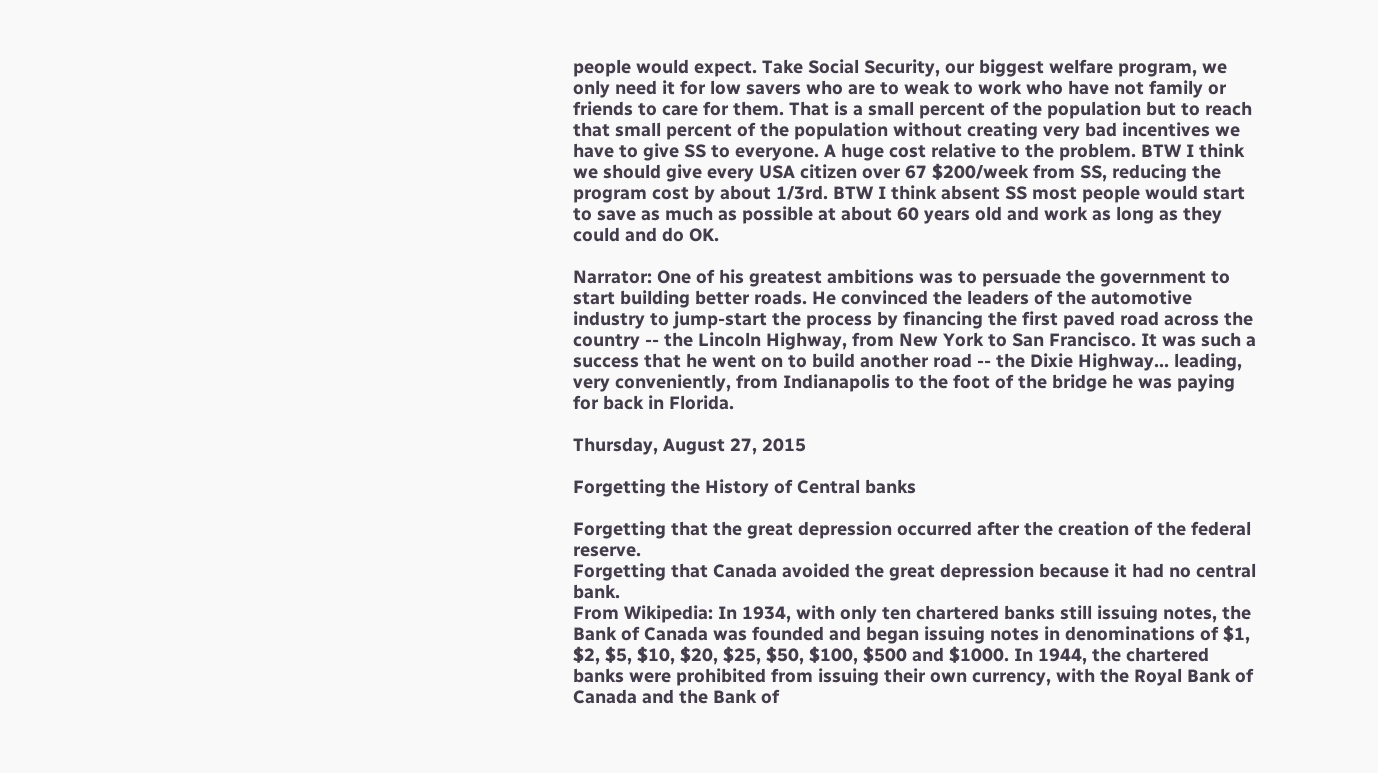people would expect. Take Social Security, our biggest welfare program, we only need it for low savers who are to weak to work who have not family or friends to care for them. That is a small percent of the population but to reach that small percent of the population without creating very bad incentives we have to give SS to everyone. A huge cost relative to the problem. BTW I think we should give every USA citizen over 67 $200/week from SS, reducing the program cost by about 1/3rd. BTW I think absent SS most people would start to save as much as possible at about 60 years old and work as long as they could and do OK.

Narrator: One of his greatest ambitions was to persuade the government to start building better roads. He convinced the leaders of the automotive industry to jump-start the process by financing the first paved road across the country -- the Lincoln Highway, from New York to San Francisco. It was such a success that he went on to build another road -- the Dixie Highway... leading, very conveniently, from Indianapolis to the foot of the bridge he was paying for back in Florida.

Thursday, August 27, 2015

Forgetting the History of Central banks

Forgetting that the great depression occurred after the creation of the federal reserve.
Forgetting that Canada avoided the great depression because it had no central bank.
From Wikipedia: In 1934, with only ten chartered banks still issuing notes, the Bank of Canada was founded and began issuing notes in denominations of $1, $2, $5, $10, $20, $25, $50, $100, $500 and $1000. In 1944, the chartered banks were prohibited from issuing their own currency, with the Royal Bank of Canada and the Bank of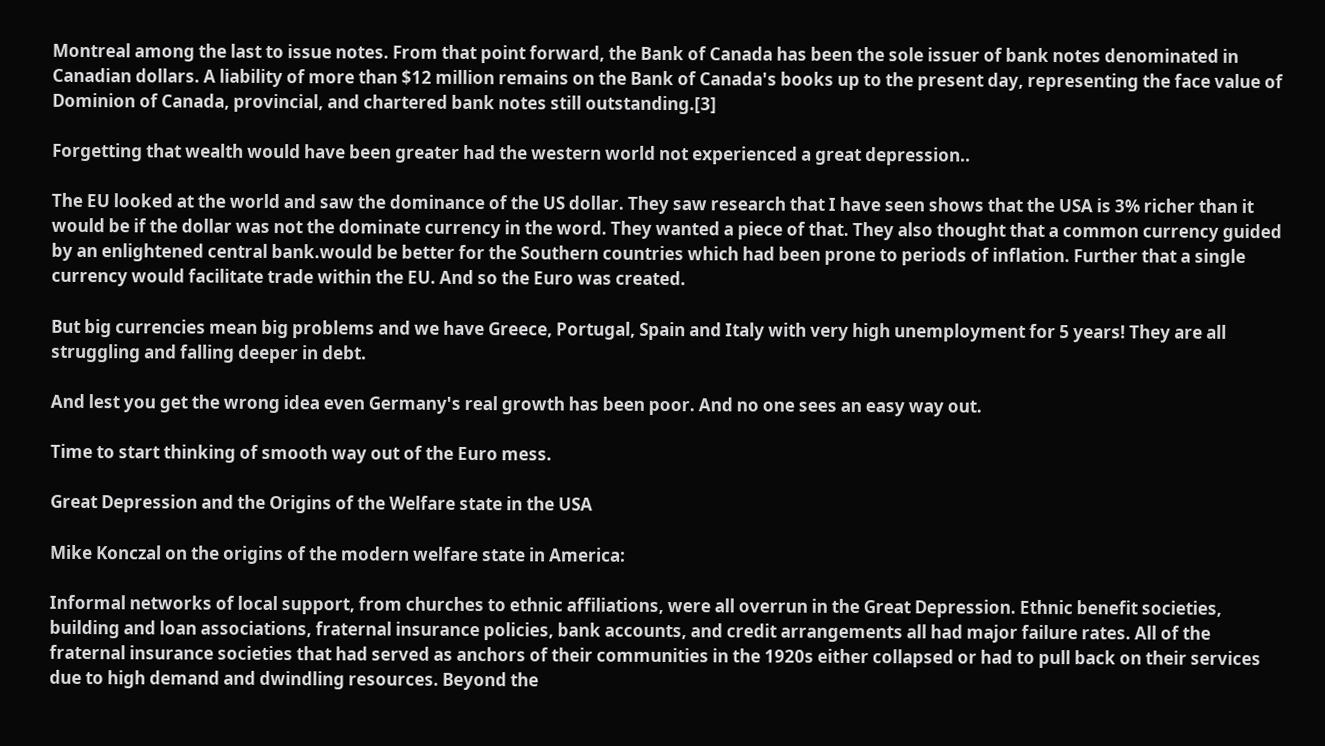Montreal among the last to issue notes. From that point forward, the Bank of Canada has been the sole issuer of bank notes denominated in Canadian dollars. A liability of more than $12 million remains on the Bank of Canada's books up to the present day, representing the face value of Dominion of Canada, provincial, and chartered bank notes still outstanding.[3]

Forgetting that wealth would have been greater had the western world not experienced a great depression..

The EU looked at the world and saw the dominance of the US dollar. They saw research that I have seen shows that the USA is 3% richer than it would be if the dollar was not the dominate currency in the word. They wanted a piece of that. They also thought that a common currency guided by an enlightened central bank.would be better for the Southern countries which had been prone to periods of inflation. Further that a single currency would facilitate trade within the EU. And so the Euro was created.

But big currencies mean big problems and we have Greece, Portugal, Spain and Italy with very high unemployment for 5 years! They are all struggling and falling deeper in debt.

And lest you get the wrong idea even Germany's real growth has been poor. And no one sees an easy way out.

Time to start thinking of smooth way out of the Euro mess.

Great Depression and the Origins of the Welfare state in the USA

Mike Konczal on the origins of the modern welfare state in America:

Informal networks of local support, from churches to ethnic affiliations, were all overrun in the Great Depression. Ethnic benefit societies, building and loan associations, fraternal insurance policies, bank accounts, and credit arrangements all had major failure rates. All of the fraternal insurance societies that had served as anchors of their communities in the 1920s either collapsed or had to pull back on their services due to high demand and dwindling resources. Beyond the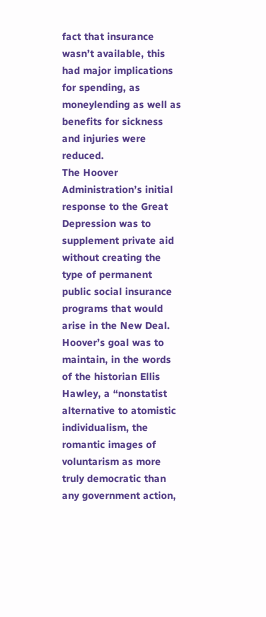fact that insurance wasn’t available, this had major implications for spending, as moneylending as well as benefits for sickness and injuries were reduced.
The Hoover Administration’s initial response to the Great Depression was to supplement private aid without creating the type of permanent public social insurance programs that would arise in the New Deal. Hoover’s goal was to maintain, in the words of the historian Ellis Hawley, a “nonstatist alternative to atomistic individualism, the romantic images of voluntarism as more truly democratic than any government action,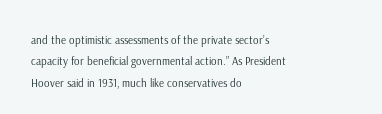and the optimistic assessments of the private sector’s capacity for beneficial governmental action.” As President Hoover said in 1931, much like conservatives do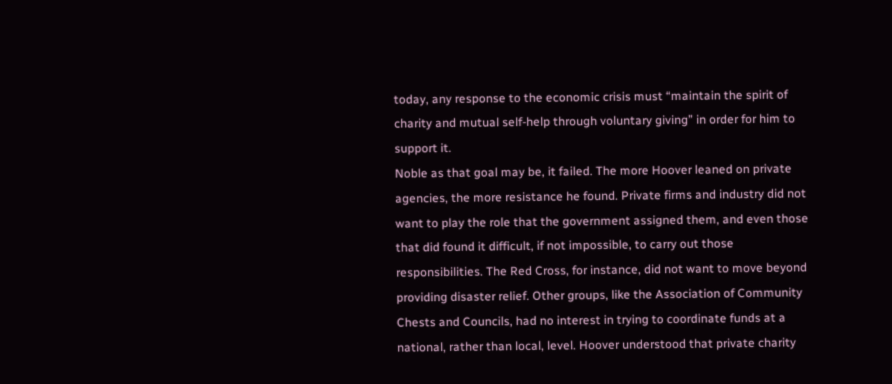today, any response to the economic crisis must “maintain the spirit of charity and mutual self-help through voluntary giving” in order for him to support it.
Noble as that goal may be, it failed. The more Hoover leaned on private agencies, the more resistance he found. Private firms and industry did not want to play the role that the government assigned them, and even those that did found it difficult, if not impossible, to carry out those responsibilities. The Red Cross, for instance, did not want to move beyond providing disaster relief. Other groups, like the Association of Community Chests and Councils, had no interest in trying to coordinate funds at a national, rather than local, level. Hoover understood that private charity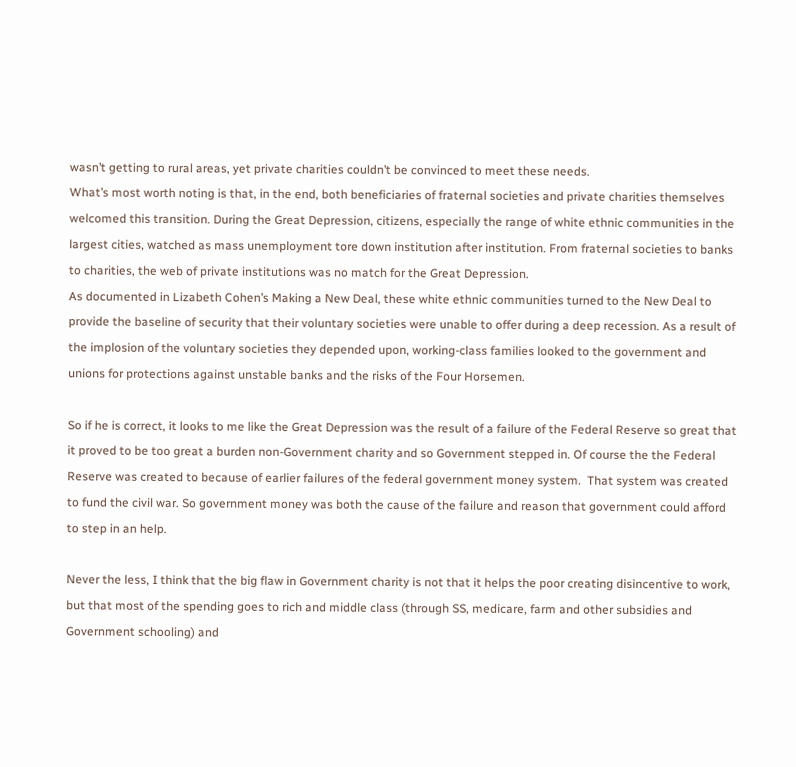wasn’t getting to rural areas, yet private charities couldn’t be convinced to meet these needs.
What’s most worth noting is that, in the end, both beneficiaries of fraternal societies and private charities themselves welcomed this transition. During the Great Depression, citizens, especially the range of white ethnic communities in the largest cities, watched as mass unemployment tore down institution after institution. From fraternal societies to banks to charities, the web of private institutions was no match for the Great Depression.
As documented in Lizabeth Cohen’s Making a New Deal, these white ethnic communities turned to the New Deal to provide the baseline of security that their voluntary societies were unable to offer during a deep recession. As a result of the implosion of the voluntary societies they depended upon, working-class families looked to the government and unions for protections against unstable banks and the risks of the Four Horsemen.

So if he is correct, it looks to me like the Great Depression was the result of a failure of the Federal Reserve so great that it proved to be too great a burden non-Government charity and so Government stepped in. Of course the the Federal Reserve was created to because of earlier failures of the federal government money system.  That system was created to fund the civil war. So government money was both the cause of the failure and reason that government could afford to step in an help.

Never the less, I think that the big flaw in Government charity is not that it helps the poor creating disincentive to work, but that most of the spending goes to rich and middle class (through SS, medicare, farm and other subsidies and Government schooling) and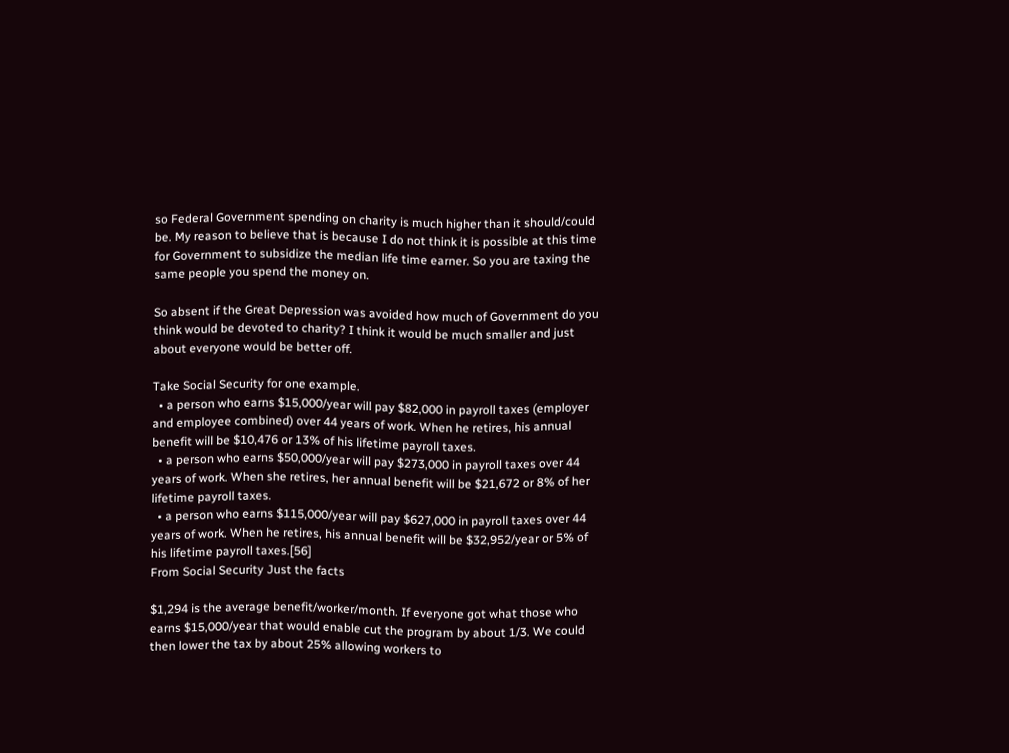so Federal Government spending on charity is much higher than it should/could be. My reason to believe that is because I do not think it is possible at this time for Government to subsidize the median life time earner. So you are taxing the same people you spend the money on.

So absent if the Great Depression was avoided how much of Government do you think would be devoted to charity? I think it would be much smaller and just about everyone would be better off.

Take Social Security for one example.
  • a person who earns $15,000/year will pay $82,000 in payroll taxes (employer and employee combined) over 44 years of work. When he retires, his annual benefit will be $10,476 or 13% of his lifetime payroll taxes.
  • a person who earns $50,000/year will pay $273,000 in payroll taxes over 44 years of work. When she retires, her annual benefit will be $21,672 or 8% of her lifetime payroll taxes.
  • a person who earns $115,000/year will pay $627,000 in payroll taxes over 44 years of work. When he retires, his annual benefit will be $32,952/year or 5% of his lifetime payroll taxes.[56]
From Social Security Just the facts

$1,294 is the average benefit/worker/month. If everyone got what those who earns $15,000/year that would enable cut the program by about 1/3. We could then lower the tax by about 25% allowing workers to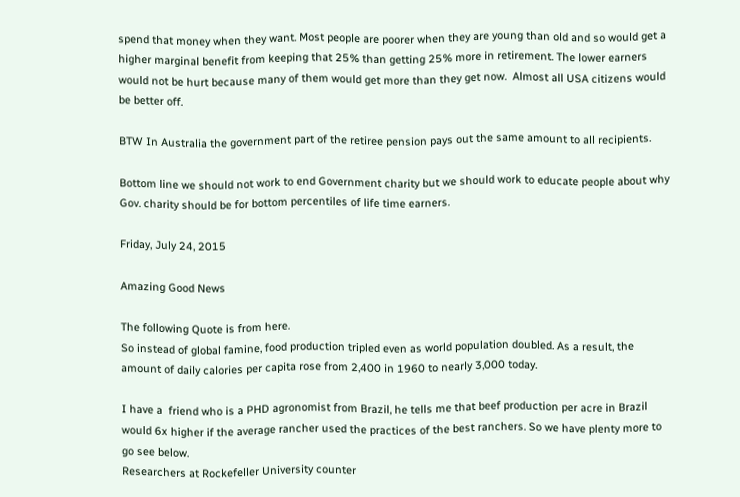spend that money when they want. Most people are poorer when they are young than old and so would get a higher marginal benefit from keeping that 25% than getting 25% more in retirement. The lower earners would not be hurt because many of them would get more than they get now.  Almost all USA citizens would be better off.

BTW In Australia the government part of the retiree pension pays out the same amount to all recipients.

Bottom line we should not work to end Government charity but we should work to educate people about why Gov. charity should be for bottom percentiles of life time earners.

Friday, July 24, 2015

Amazing Good News

The following Quote is from here.
So instead of global famine, food production tripled even as world population doubled. As a result, the amount of daily calories per capita rose from 2,400 in 1960 to nearly 3,000 today.

I have a  friend who is a PHD agronomist from Brazil, he tells me that beef production per acre in Brazil would 6x higher if the average rancher used the practices of the best ranchers. So we have plenty more to go see below.
Researchers at Rockefeller University counter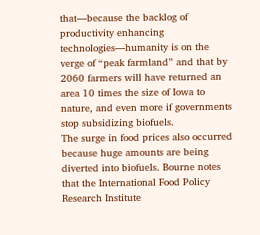that—because the backlog of productivity enhancing technologies—humanity is on the verge of “peak farmland” and that by 2060 farmers will have returned an area 10 times the size of Iowa to nature, and even more if governments stop subsidizing biofuels.
The surge in food prices also occurred because huge amounts are being diverted into biofuels. Bourne notes that the International Food Policy Research Institute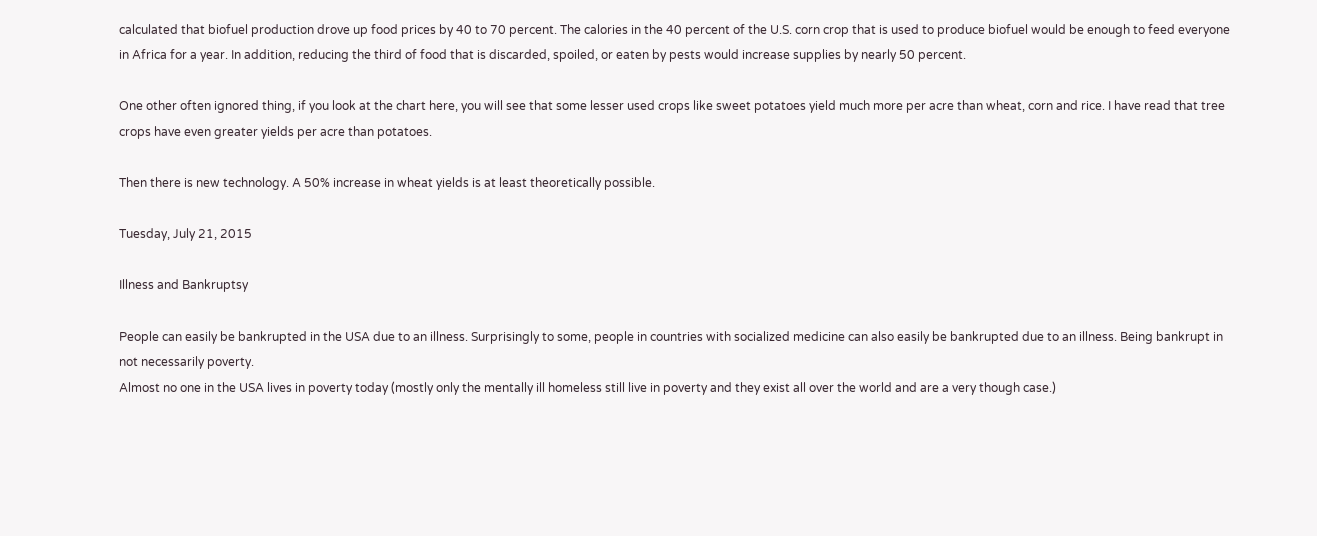calculated that biofuel production drove up food prices by 40 to 70 percent. The calories in the 40 percent of the U.S. corn crop that is used to produce biofuel would be enough to feed everyone in Africa for a year. In addition, reducing the third of food that is discarded, spoiled, or eaten by pests would increase supplies by nearly 50 percent.

One other often ignored thing, if you look at the chart here, you will see that some lesser used crops like sweet potatoes yield much more per acre than wheat, corn and rice. I have read that tree crops have even greater yields per acre than potatoes.

Then there is new technology. A 50% increase in wheat yields is at least theoretically possible.

Tuesday, July 21, 2015

Illness and Bankruptsy

People can easily be bankrupted in the USA due to an illness. Surprisingly to some, people in countries with socialized medicine can also easily be bankrupted due to an illness. Being bankrupt in not necessarily poverty.
Almost no one in the USA lives in poverty today (mostly only the mentally ill homeless still live in poverty and they exist all over the world and are a very though case.)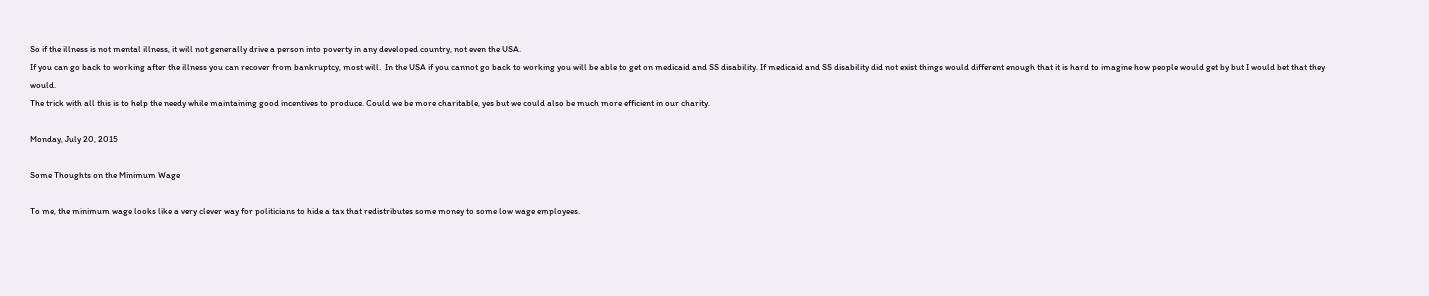So if the illness is not mental illness, it will not generally drive a person into poverty in any developed country, not even the USA.
If you can go back to working after the illness you can recover from bankruptcy, most will.  In the USA if you cannot go back to working you will be able to get on medicaid and SS disability. If medicaid and SS disability did not exist things would different enough that it is hard to imagine how people would get by but I would bet that they would.
The trick with all this is to help the needy while maintaining good incentives to produce. Could we be more charitable, yes but we could also be much more efficient in our charity.

Monday, July 20, 2015

Some Thoughts on the Minimum Wage

To me, the minimum wage looks like a very clever way for politicians to hide a tax that redistributes some money to some low wage employees.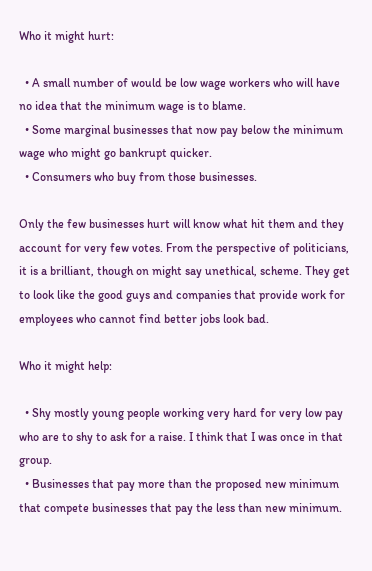Who it might hurt:

  • A small number of would be low wage workers who will have no idea that the minimum wage is to blame.
  • Some marginal businesses that now pay below the minimum wage who might go bankrupt quicker.
  • Consumers who buy from those businesses.

Only the few businesses hurt will know what hit them and they account for very few votes. From the perspective of politicians, it is a brilliant, though on might say unethical, scheme. They get to look like the good guys and companies that provide work for employees who cannot find better jobs look bad.

Who it might help:

  • Shy mostly young people working very hard for very low pay who are to shy to ask for a raise. I think that I was once in that group.
  • Businesses that pay more than the proposed new minimum that compete businesses that pay the less than new minimum.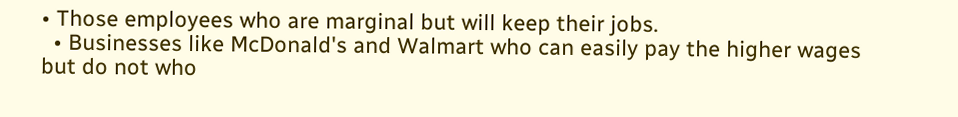• Those employees who are marginal but will keep their jobs.
  • Businesses like McDonald's and Walmart who can easily pay the higher wages but do not who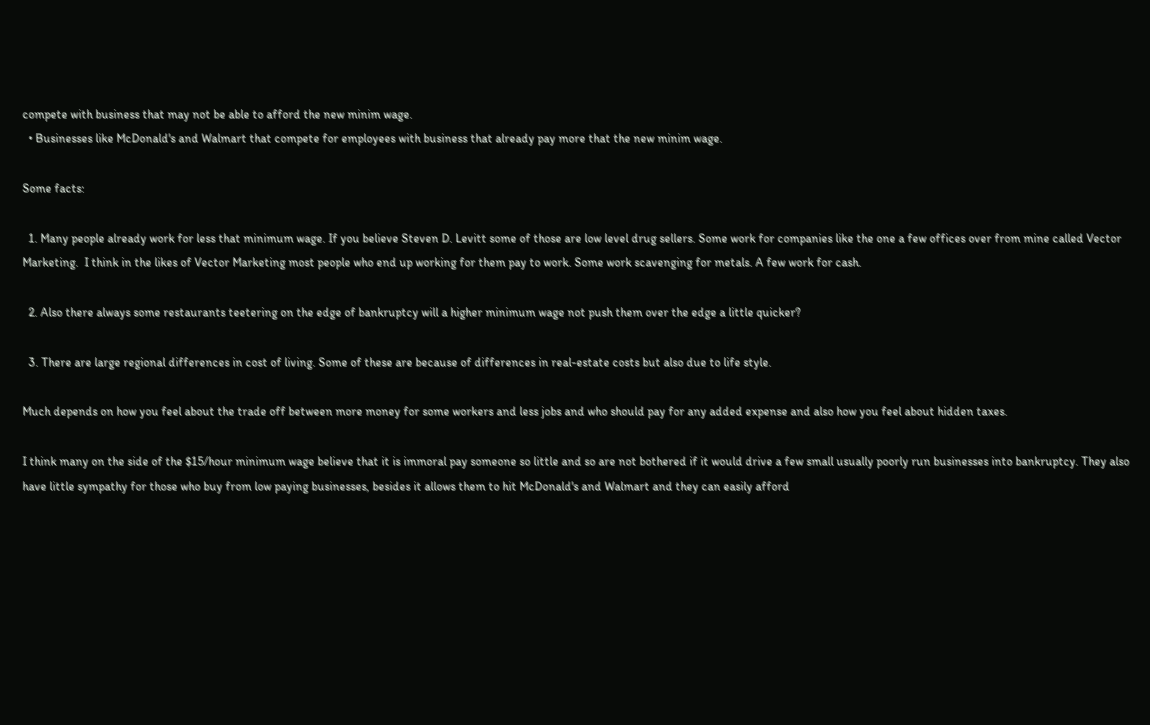compete with business that may not be able to afford the new minim wage.
  • Businesses like McDonald's and Walmart that compete for employees with business that already pay more that the new minim wage.

Some facts:

  1. Many people already work for less that minimum wage. If you believe Steven D. Levitt some of those are low level drug sellers. Some work for companies like the one a few offices over from mine called Vector Marketing.  I think in the likes of Vector Marketing most people who end up working for them pay to work. Some work scavenging for metals. A few work for cash.

  2. Also there always some restaurants teetering on the edge of bankruptcy will a higher minimum wage not push them over the edge a little quicker?

  3. There are large regional differences in cost of living. Some of these are because of differences in real-estate costs but also due to life style.

Much depends on how you feel about the trade off between more money for some workers and less jobs and who should pay for any added expense and also how you feel about hidden taxes.

I think many on the side of the $15/hour minimum wage believe that it is immoral pay someone so little and so are not bothered if it would drive a few small usually poorly run businesses into bankruptcy. They also have little sympathy for those who buy from low paying businesses, besides it allows them to hit McDonald's and Walmart and they can easily afford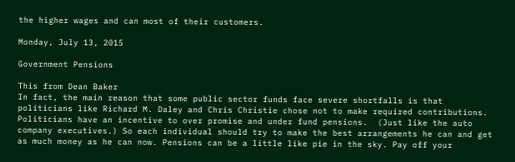the higher wages and can most of their customers.

Monday, July 13, 2015

Government Pensions

This from Dean Baker
In fact, the main reason that some public sector funds face severe shortfalls is that politicians like Richard M. Daley and Chris Christie chose not to make required contributions.
Politicians have an incentive to over promise and under fund pensions.  (Just like the auto company executives.) So each individual should try to make the best arrangements he can and get as much money as he can now. Pensions can be a little like pie in the sky. Pay off your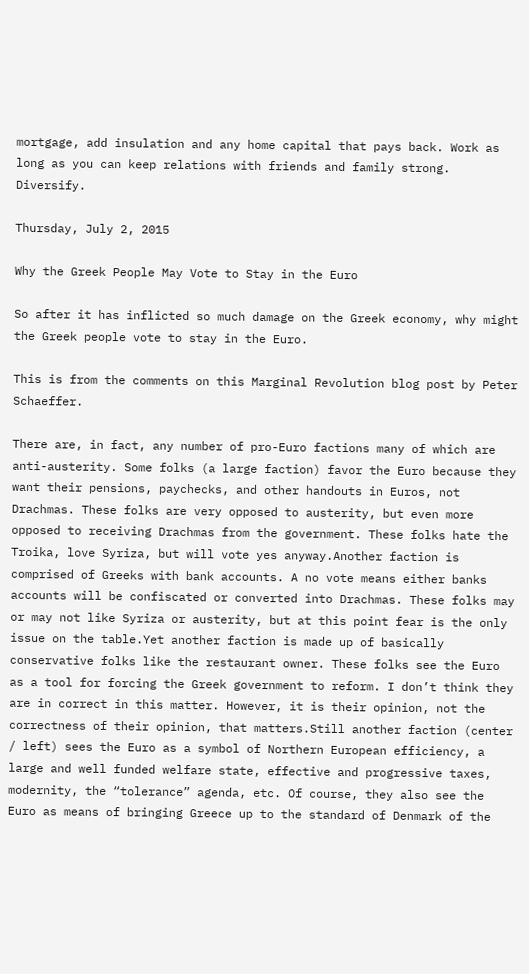mortgage, add insulation and any home capital that pays back. Work as long as you can keep relations with friends and family strong. Diversify.

Thursday, July 2, 2015

Why the Greek People May Vote to Stay in the Euro

So after it has inflicted so much damage on the Greek economy, why might the Greek people vote to stay in the Euro.

This is from the comments on this Marginal Revolution blog post by Peter Schaeffer.

There are, in fact, any number of pro-Euro factions many of which are anti-austerity. Some folks (a large faction) favor the Euro because they want their pensions, paychecks, and other handouts in Euros, not Drachmas. These folks are very opposed to austerity, but even more opposed to receiving Drachmas from the government. These folks hate the Troika, love Syriza, but will vote yes anyway.Another faction is comprised of Greeks with bank accounts. A no vote means either banks accounts will be confiscated or converted into Drachmas. These folks may or may not like Syriza or austerity, but at this point fear is the only issue on the table.Yet another faction is made up of basically conservative folks like the restaurant owner. These folks see the Euro as a tool for forcing the Greek government to reform. I don’t think they are in correct in this matter. However, it is their opinion, not the correctness of their opinion, that matters.Still another faction (center / left) sees the Euro as a symbol of Northern European efficiency, a large and well funded welfare state, effective and progressive taxes, modernity, the “tolerance” agenda, etc. Of course, they also see the Euro as means of bringing Greece up to the standard of Denmark of the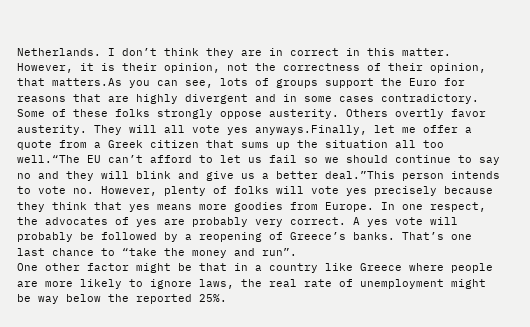Netherlands. I don’t think they are in correct in this matter. However, it is their opinion, not the correctness of their opinion, that matters.As you can see, lots of groups support the Euro for reasons that are highly divergent and in some cases contradictory. Some of these folks strongly oppose austerity. Others overtly favor austerity. They will all vote yes anyways.Finally, let me offer a quote from a Greek citizen that sums up the situation all too well.“The EU can’t afford to let us fail so we should continue to say no and they will blink and give us a better deal.”This person intends to vote no. However, plenty of folks will vote yes precisely because they think that yes means more goodies from Europe. In one respect, the advocates of yes are probably very correct. A yes vote will probably be followed by a reopening of Greece’s banks. That’s one last chance to “take the money and run”.
One other factor might be that in a country like Greece where people are more likely to ignore laws, the real rate of unemployment might be way below the reported 25%.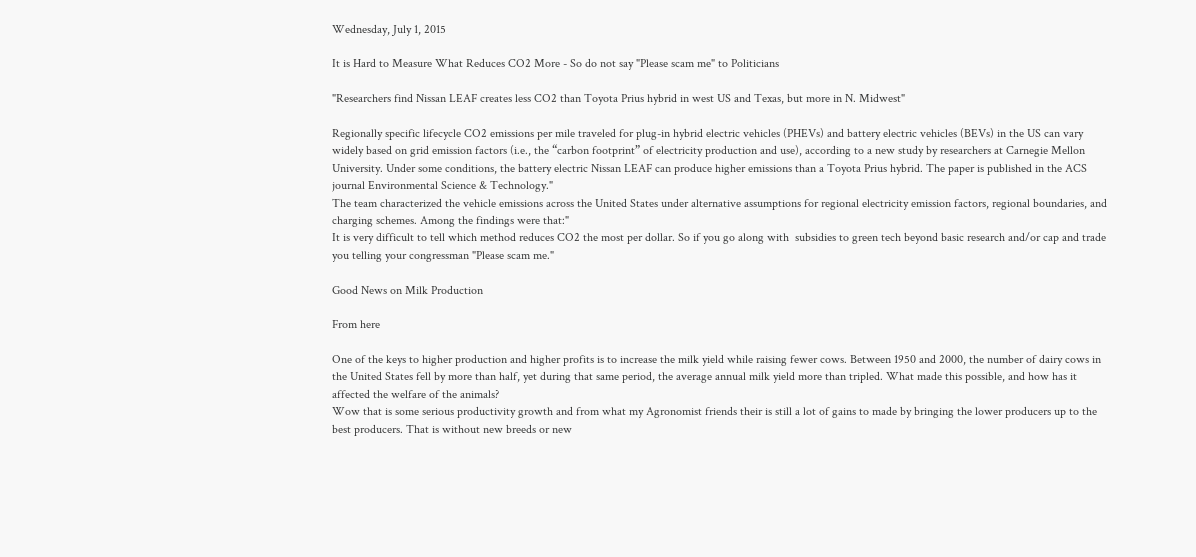Wednesday, July 1, 2015

It is Hard to Measure What Reduces CO2 More - So do not say "Please scam me" to Politicians

"Researchers find Nissan LEAF creates less CO2 than Toyota Prius hybrid in west US and Texas, but more in N. Midwest"

Regionally specific lifecycle CO2 emissions per mile traveled for plug-in hybrid electric vehicles (PHEVs) and battery electric vehicles (BEVs) in the US can vary widely based on grid emission factors (i.e., the “carbon footprint” of electricity production and use), according to a new study by researchers at Carnegie Mellon University. Under some conditions, the battery electric Nissan LEAF can produce higher emissions than a Toyota Prius hybrid. The paper is published in the ACS journal Environmental Science & Technology."
The team characterized the vehicle emissions across the United States under alternative assumptions for regional electricity emission factors, regional boundaries, and charging schemes. Among the findings were that:"
It is very difficult to tell which method reduces CO2 the most per dollar. So if you go along with  subsidies to green tech beyond basic research and/or cap and trade you telling your congressman "Please scam me."

Good News on Milk Production

From here

One of the keys to higher production and higher profits is to increase the milk yield while raising fewer cows. Between 1950 and 2000, the number of dairy cows in the United States fell by more than half, yet during that same period, the average annual milk yield more than tripled. What made this possible, and how has it affected the welfare of the animals?
Wow that is some serious productivity growth and from what my Agronomist friends their is still a lot of gains to made by bringing the lower producers up to the best producers. That is without new breeds or new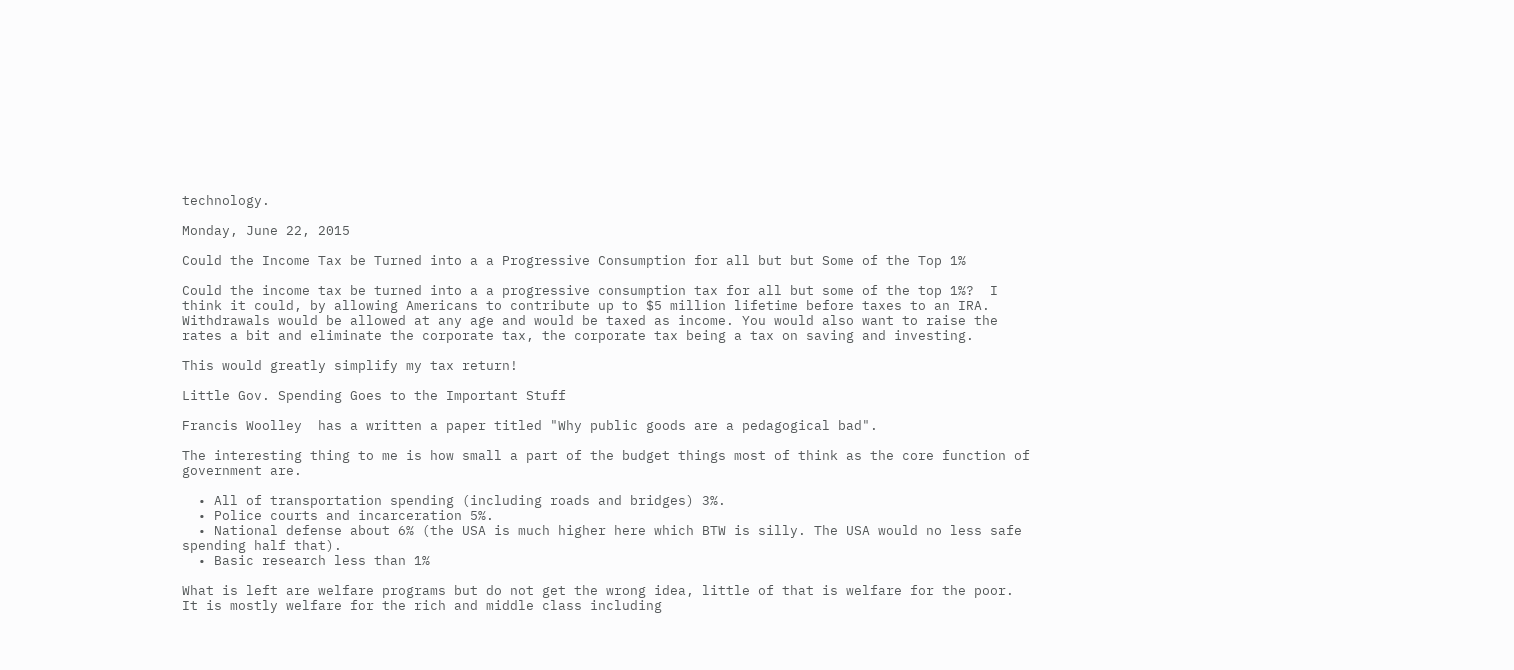technology.

Monday, June 22, 2015

Could the Income Tax be Turned into a a Progressive Consumption for all but but Some of the Top 1%

Could the income tax be turned into a a progressive consumption tax for all but some of the top 1%?  I think it could, by allowing Americans to contribute up to $5 million lifetime before taxes to an IRA. Withdrawals would be allowed at any age and would be taxed as income. You would also want to raise the rates a bit and eliminate the corporate tax, the corporate tax being a tax on saving and investing.

This would greatly simplify my tax return!

Little Gov. Spending Goes to the Important Stuff

Francis Woolley  has a written a paper titled "Why public goods are a pedagogical bad".

The interesting thing to me is how small a part of the budget things most of think as the core function of government are.

  • All of transportation spending (including roads and bridges) 3%.
  • Police courts and incarceration 5%.
  • National defense about 6% (the USA is much higher here which BTW is silly. The USA would no less safe spending half that).
  • Basic research less than 1%

What is left are welfare programs but do not get the wrong idea, little of that is welfare for the poor. It is mostly welfare for the rich and middle class including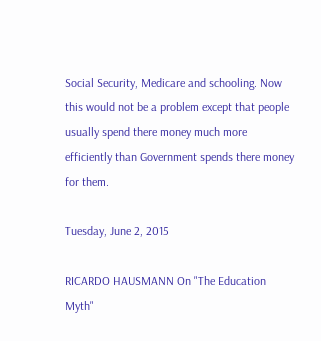Social Security, Medicare and schooling. Now this would not be a problem except that people usually spend there money much more efficiently than Government spends there money for them.

Tuesday, June 2, 2015

RICARDO HAUSMANN On "The Education Myth"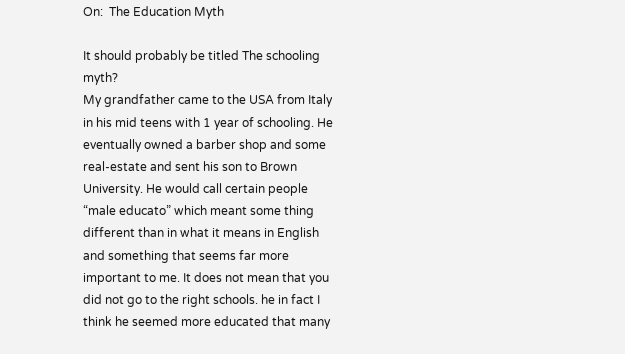On:  The Education Myth

It should probably be titled The schooling myth?
My grandfather came to the USA from Italy in his mid teens with 1 year of schooling. He eventually owned a barber shop and some real-estate and sent his son to Brown University. He would call certain people “male educato” which meant some thing different than in what it means in English and something that seems far more important to me. It does not mean that you did not go to the right schools. he in fact I think he seemed more educated that many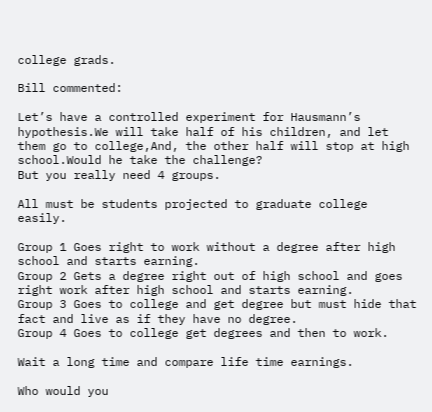college grads.

Bill commented:

Let’s have a controlled experiment for Hausmann’s hypothesis.We will take half of his children, and let them go to college,And, the other half will stop at high school.Would he take the challenge?
But you really need 4 groups.

All must be students projected to graduate college easily.

Group 1 Goes right to work without a degree after high school and starts earning.
Group 2 Gets a degree right out of high school and goes right work after high school and starts earning.
Group 3 Goes to college and get degree but must hide that fact and live as if they have no degree.
Group 4 Goes to college get degrees and then to work.

Wait a long time and compare life time earnings.

Who would you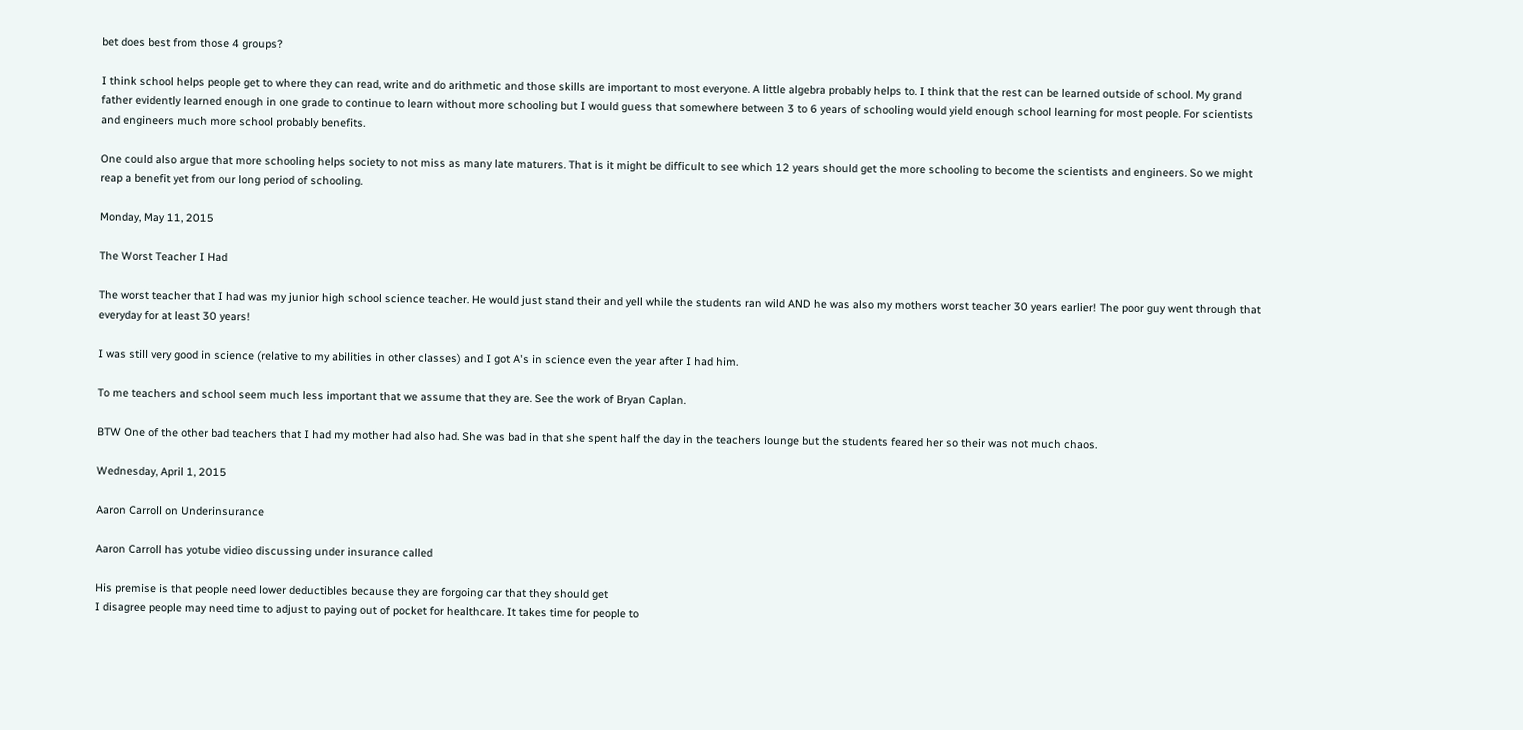bet does best from those 4 groups?

I think school helps people get to where they can read, write and do arithmetic and those skills are important to most everyone. A little algebra probably helps to. I think that the rest can be learned outside of school. My grand father evidently learned enough in one grade to continue to learn without more schooling but I would guess that somewhere between 3 to 6 years of schooling would yield enough school learning for most people. For scientists and engineers much more school probably benefits.

One could also argue that more schooling helps society to not miss as many late maturers. That is it might be difficult to see which 12 years should get the more schooling to become the scientists and engineers. So we might reap a benefit yet from our long period of schooling.

Monday, May 11, 2015

The Worst Teacher I Had

The worst teacher that I had was my junior high school science teacher. He would just stand their and yell while the students ran wild AND he was also my mothers worst teacher 30 years earlier! The poor guy went through that everyday for at least 30 years!

I was still very good in science (relative to my abilities in other classes) and I got A's in science even the year after I had him.

To me teachers and school seem much less important that we assume that they are. See the work of Bryan Caplan.

BTW One of the other bad teachers that I had my mother had also had. She was bad in that she spent half the day in the teachers lounge but the students feared her so their was not much chaos.

Wednesday, April 1, 2015

Aaron Carroll on Underinsurance

Aaron Carroll has yotube vidieo discussing under insurance called

His premise is that people need lower deductibles because they are forgoing car that they should get
I disagree people may need time to adjust to paying out of pocket for healthcare. It takes time for people to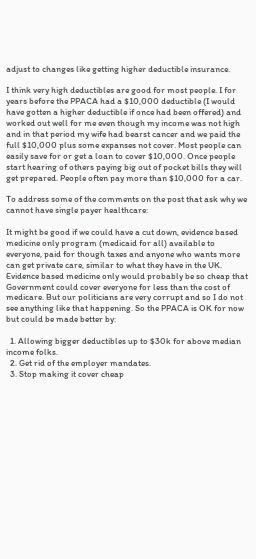adjust to changes like getting higher deductible insurance.

I think very high deductibles are good for most people. I for years before the PPACA had a $10,000 deductible (I would have gotten a higher deductible if once had been offered) and worked out well for me even though my income was not high and in that period my wife had bearst cancer and we paid the full $10,000 plus some expanses not cover. Most people can easily save for or get a loan to cover $10,000. Once people start hearing of others paying big out of pocket bills they will get prepared. People often pay more than $10,000 for a car.

To address some of the comments on the post that ask why we cannot have single payer healthcare:

It might be good if we could have a cut down, evidence based medicine only program (medicaid for all) available to everyone, paid for though taxes and anyone who wants more can get private care, similar to what they have in the UK. Evidence based medicine only would probably be so cheap that Government could cover everyone for less than the cost of medicare. But our politicians are very corrupt and so I do not see anything like that happening. So the PPACA is OK for now but could be made better by:

  1. Allowing bigger deductibles up to $30k for above median income folks.
  2. Get rid of the employer mandates.
  3. Stop making it cover cheap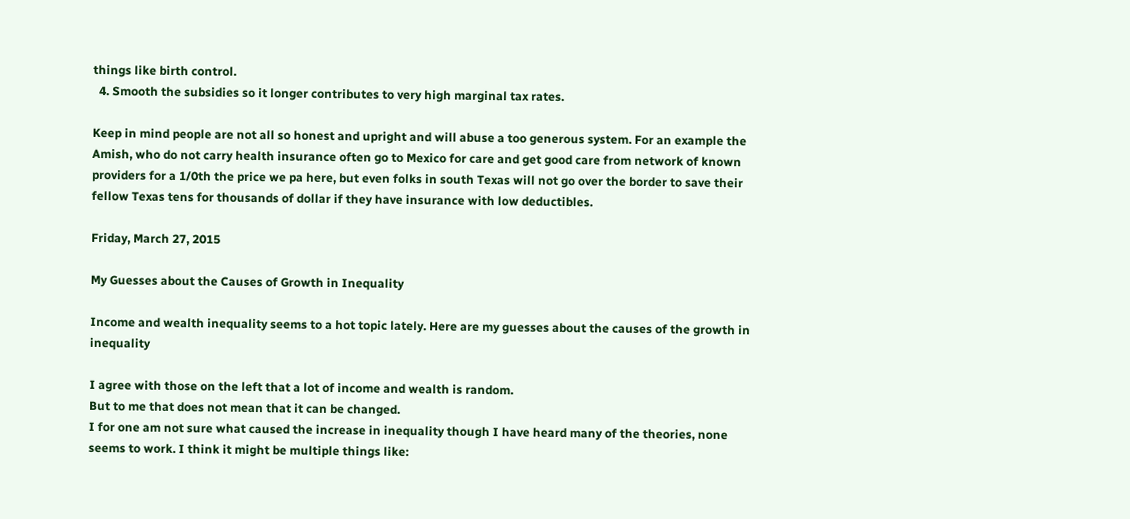things like birth control.
  4. Smooth the subsidies so it longer contributes to very high marginal tax rates.

Keep in mind people are not all so honest and upright and will abuse a too generous system. For an example the Amish, who do not carry health insurance often go to Mexico for care and get good care from network of known providers for a 1/0th the price we pa here, but even folks in south Texas will not go over the border to save their fellow Texas tens for thousands of dollar if they have insurance with low deductibles.

Friday, March 27, 2015

My Guesses about the Causes of Growth in Inequality

Income and wealth inequality seems to a hot topic lately. Here are my guesses about the causes of the growth in inequality

I agree with those on the left that a lot of income and wealth is random.
But to me that does not mean that it can be changed.
I for one am not sure what caused the increase in inequality though I have heard many of the theories, none seems to work. I think it might be multiple things like: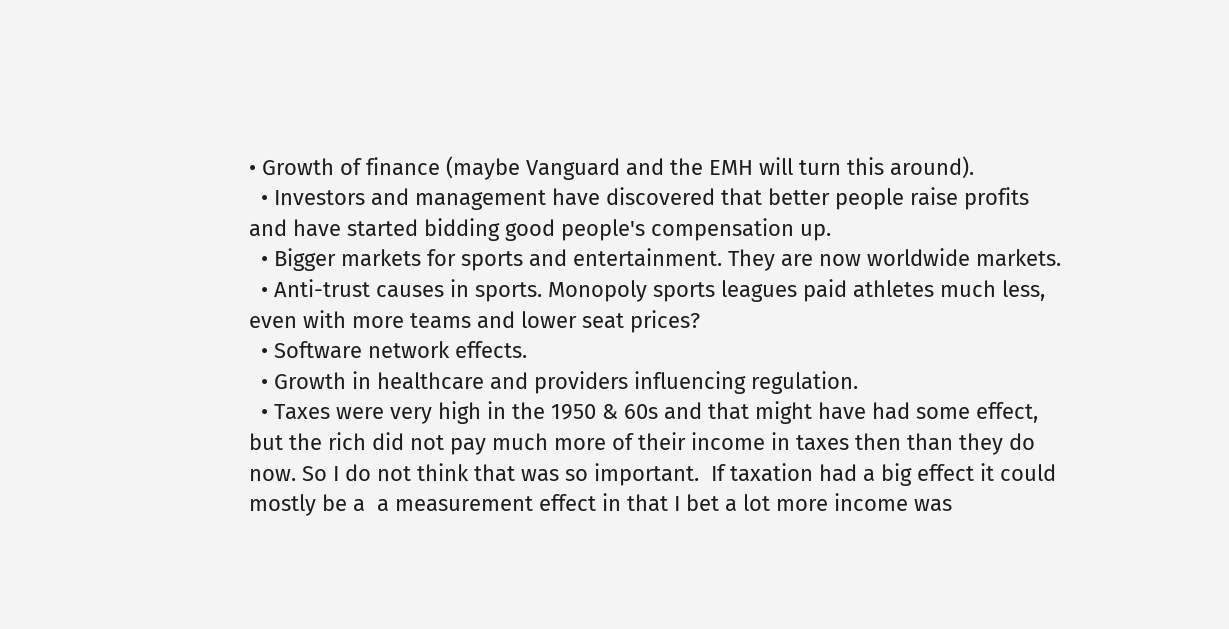• Growth of finance (maybe Vanguard and the EMH will turn this around).
  • Investors and management have discovered that better people raise profits and have started bidding good people's compensation up.
  • Bigger markets for sports and entertainment. They are now worldwide markets.
  • Anti-trust causes in sports. Monopoly sports leagues paid athletes much less, even with more teams and lower seat prices?
  • Software network effects.
  • Growth in healthcare and providers influencing regulation.
  • Taxes were very high in the 1950 & 60s and that might have had some effect, but the rich did not pay much more of their income in taxes then than they do now. So I do not think that was so important.  If taxation had a big effect it could mostly be a  a measurement effect in that I bet a lot more income was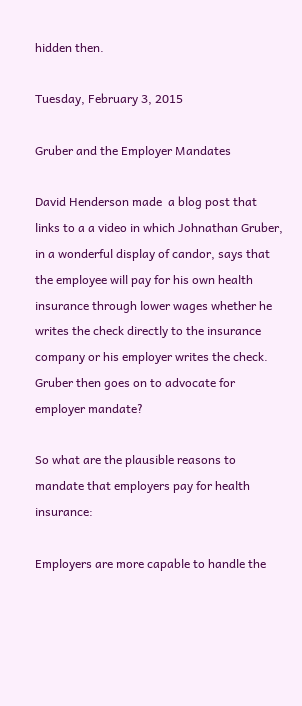hidden then.

Tuesday, February 3, 2015

Gruber and the Employer Mandates

David Henderson made  a blog post that links to a a video in which Johnathan Gruber, in a wonderful display of candor, says that the employee will pay for his own health insurance through lower wages whether he writes the check directly to the insurance company or his employer writes the check.  Gruber then goes on to advocate for employer mandate?

So what are the plausible reasons to mandate that employers pay for health insurance:

Employers are more capable to handle the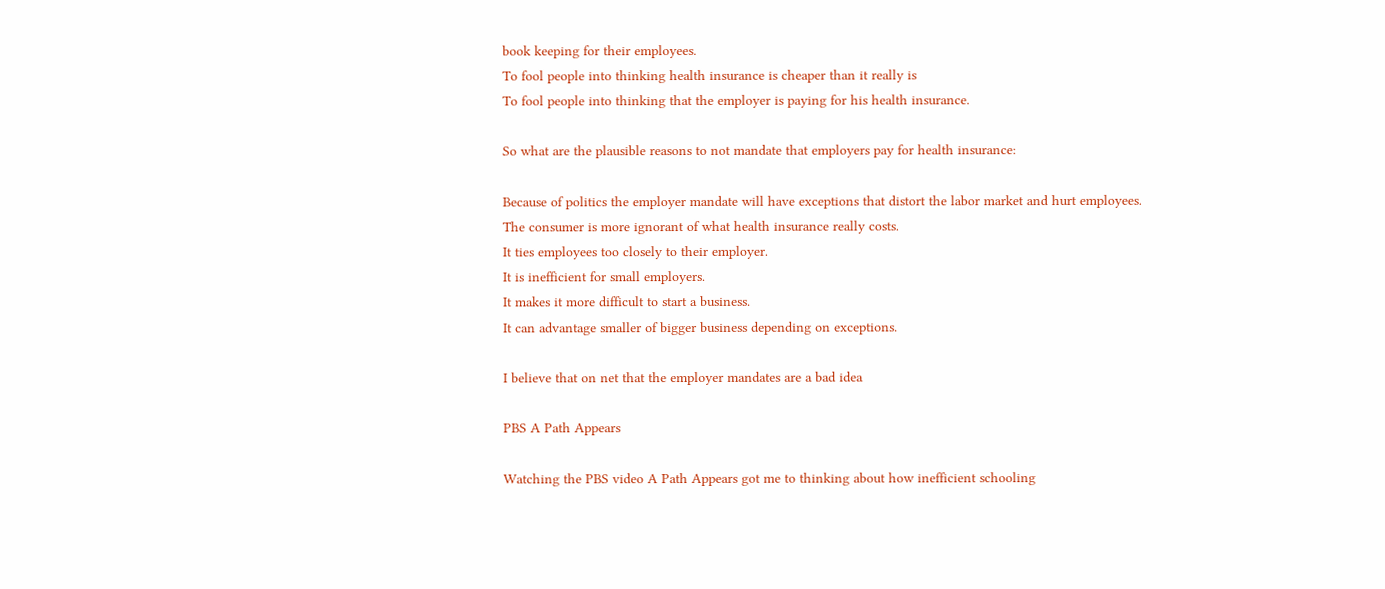book keeping for their employees.
To fool people into thinking health insurance is cheaper than it really is
To fool people into thinking that the employer is paying for his health insurance.

So what are the plausible reasons to not mandate that employers pay for health insurance:

Because of politics the employer mandate will have exceptions that distort the labor market and hurt employees.
The consumer is more ignorant of what health insurance really costs.
It ties employees too closely to their employer.
It is inefficient for small employers.
It makes it more difficult to start a business.
It can advantage smaller of bigger business depending on exceptions.

I believe that on net that the employer mandates are a bad idea

PBS A Path Appears

Watching the PBS video A Path Appears got me to thinking about how inefficient schooling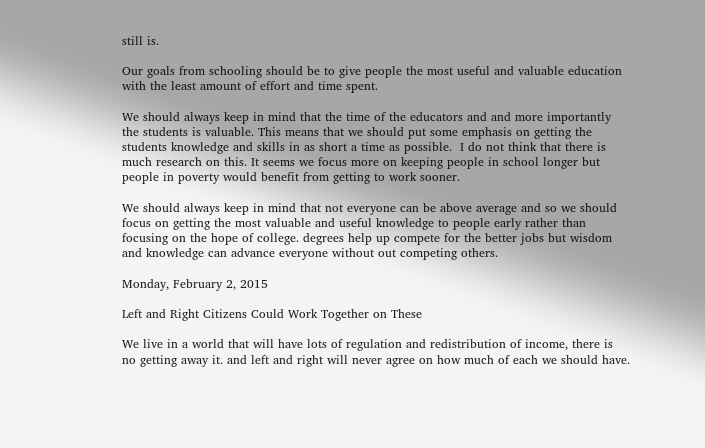still is.

Our goals from schooling should be to give people the most useful and valuable education with the least amount of effort and time spent.

We should always keep in mind that the time of the educators and and more importantly the students is valuable. This means that we should put some emphasis on getting the students knowledge and skills in as short a time as possible.  I do not think that there is much research on this. It seems we focus more on keeping people in school longer but people in poverty would benefit from getting to work sooner.

We should always keep in mind that not everyone can be above average and so we should focus on getting the most valuable and useful knowledge to people early rather than focusing on the hope of college. degrees help up compete for the better jobs but wisdom and knowledge can advance everyone without out competing others.

Monday, February 2, 2015

Left and Right Citizens Could Work Together on These

We live in a world that will have lots of regulation and redistribution of income, there is no getting away it. and left and right will never agree on how much of each we should have.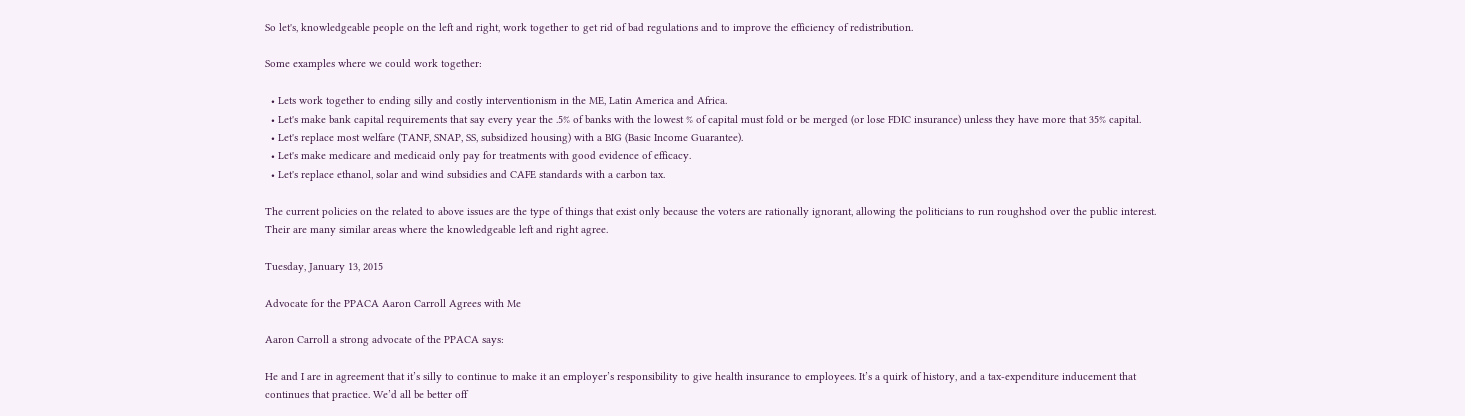So let's, knowledgeable people on the left and right, work together to get rid of bad regulations and to improve the efficiency of redistribution.

Some examples where we could work together:

  • Lets work together to ending silly and costly interventionism in the ME, Latin America and Africa.
  • Let's make bank capital requirements that say every year the .5% of banks with the lowest % of capital must fold or be merged (or lose FDIC insurance) unless they have more that 35% capital.
  • Let's replace most welfare (TANF, SNAP, SS, subsidized housing) with a BIG (Basic Income Guarantee).
  • Let's make medicare and medicaid only pay for treatments with good evidence of efficacy.
  • Let's replace ethanol, solar and wind subsidies and CAFE standards with a carbon tax.

The current policies on the related to above issues are the type of things that exist only because the voters are rationally ignorant, allowing the politicians to run roughshod over the public interest. Their are many similar areas where the knowledgeable left and right agree.

Tuesday, January 13, 2015

Advocate for the PPACA Aaron Carroll Agrees with Me

Aaron Carroll a strong advocate of the PPACA says:

He and I are in agreement that it’s silly to continue to make it an employer’s responsibility to give health insurance to employees. It’s a quirk of history, and a tax-expenditure inducement that continues that practice. We’d all be better off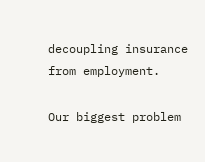decoupling insurance from employment.

Our biggest problem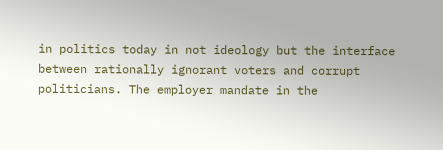in politics today in not ideology but the interface between rationally ignorant voters and corrupt politicians. The employer mandate in the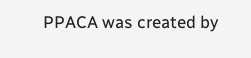PPACA was created by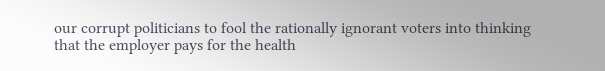our corrupt politicians to fool the rationally ignorant voters into thinking that the employer pays for the health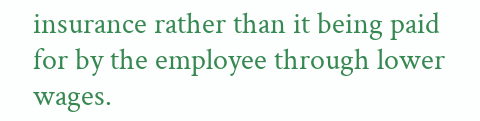insurance rather than it being paid for by the employee through lower wages.